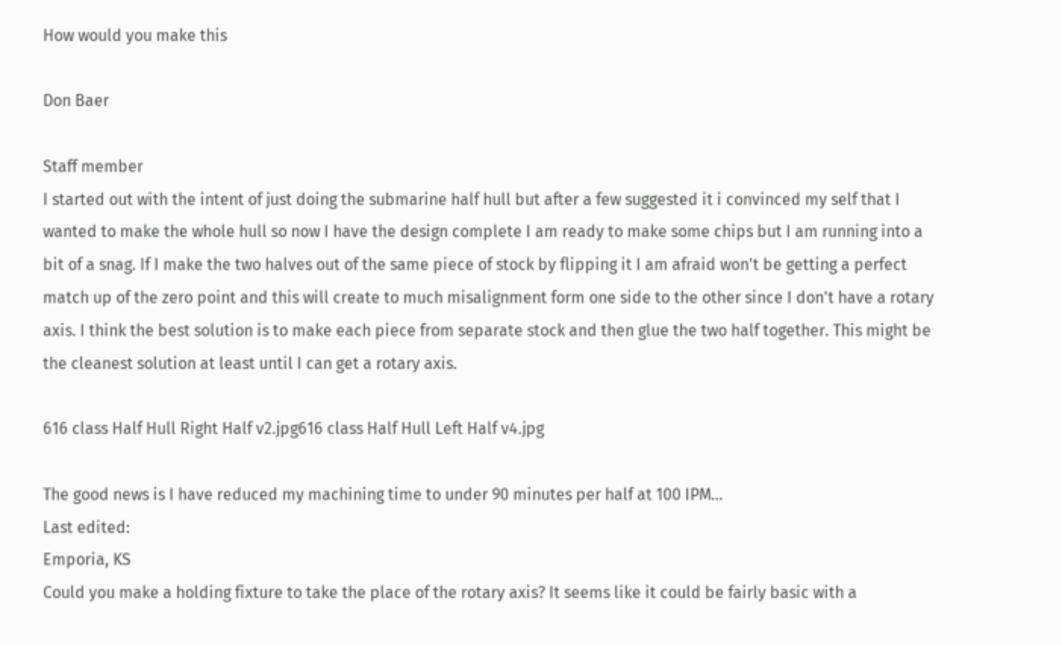How would you make this

Don Baer

Staff member
I started out with the intent of just doing the submarine half hull but after a few suggested it i convinced my self that I wanted to make the whole hull so now I have the design complete I am ready to make some chips but I am running into a bit of a snag. If I make the two halves out of the same piece of stock by flipping it I am afraid won't be getting a perfect match up of the zero point and this will create to much misalignment form one side to the other since I don't have a rotary axis. I think the best solution is to make each piece from separate stock and then glue the two half together. This might be the cleanest solution at least until I can get a rotary axis.

616 class Half Hull Right Half v2.jpg616 class Half Hull Left Half v4.jpg

The good news is I have reduced my machining time to under 90 minutes per half at 100 IPM...
Last edited:
Emporia, KS
Could you make a holding fixture to take the place of the rotary axis? It seems like it could be fairly basic with a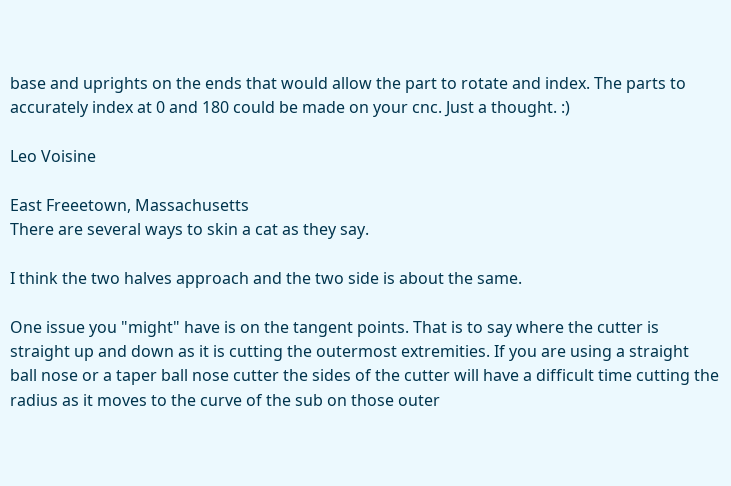base and uprights on the ends that would allow the part to rotate and index. The parts to accurately index at 0 and 180 could be made on your cnc. Just a thought. :)

Leo Voisine

East Freeetown, Massachusetts
There are several ways to skin a cat as they say.

I think the two halves approach and the two side is about the same.

One issue you "might" have is on the tangent points. That is to say where the cutter is straight up and down as it is cutting the outermost extremities. If you are using a straight ball nose or a taper ball nose cutter the sides of the cutter will have a difficult time cutting the radius as it moves to the curve of the sub on those outer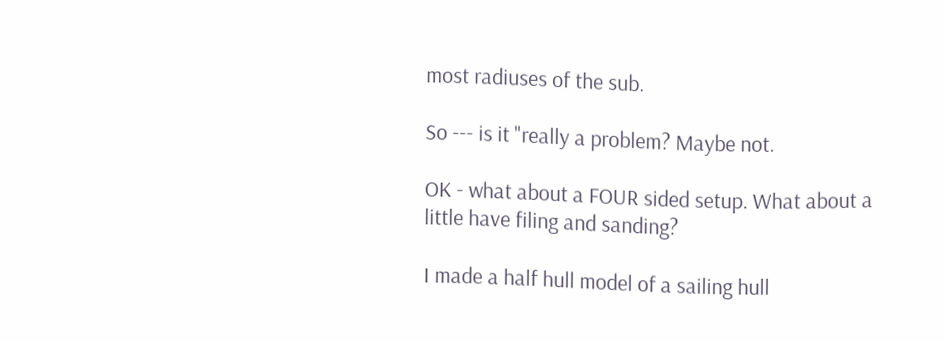most radiuses of the sub.

So --- is it "really a problem? Maybe not.

OK - what about a FOUR sided setup. What about a little have filing and sanding?

I made a half hull model of a sailing hull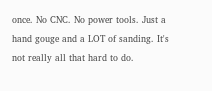once. No CNC. No power tools. Just a hand gouge and a LOT of sanding. It's not really all that hard to do.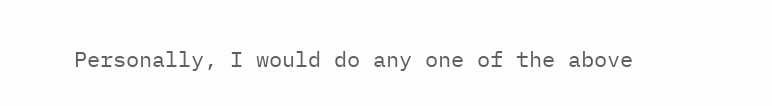Personally, I would do any one of the above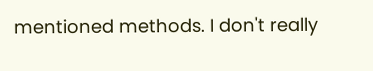mentioned methods. I don't really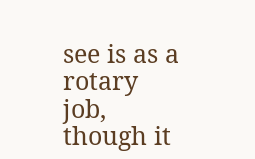see is as a rotary job, though it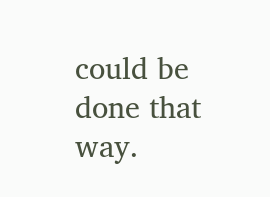could be done that way.